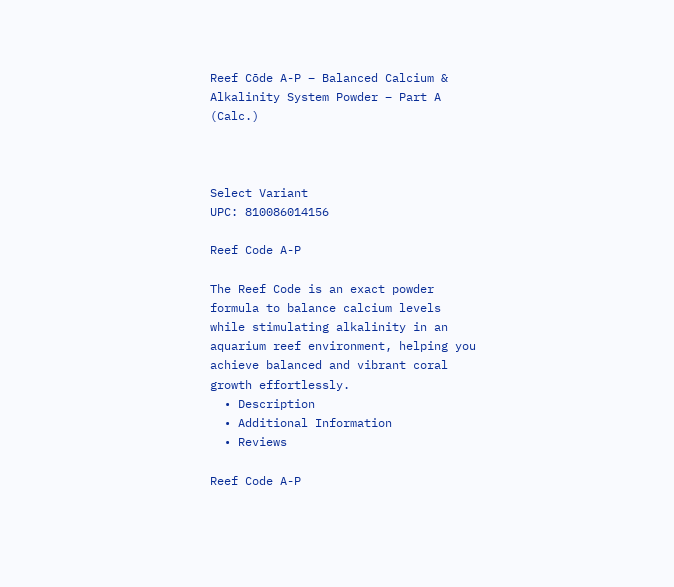Reef Cōde A-P – Balanced Calcium & Alkalinity System Powder – Part A (Calc.)



Select Variant
UPC: 810086014156

Reef Code A-P

The Reef Code is an exact powder formula to balance calcium levels while stimulating alkalinity in an aquarium reef environment, helping you achieve balanced and vibrant coral growth effortlessly.
  • Description
  • Additional Information
  • Reviews

Reef Code A-P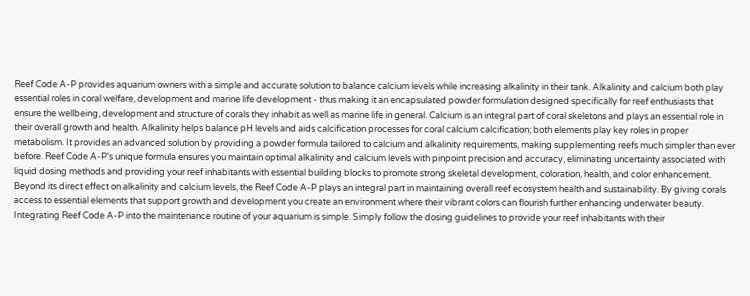Reef Code A-P provides aquarium owners with a simple and accurate solution to balance calcium levels while increasing alkalinity in their tank. Alkalinity and calcium both play essential roles in coral welfare, development and marine life development - thus making it an encapsulated powder formulation designed specifically for reef enthusiasts that ensure the wellbeing, development and structure of corals they inhabit as well as marine life in general. Calcium is an integral part of coral skeletons and plays an essential role in their overall growth and health. Alkalinity helps balance pH levels and aids calcification processes for coral calcium calcification; both elements play key roles in proper metabolism. It provides an advanced solution by providing a powder formula tailored to calcium and alkalinity requirements, making supplementing reefs much simpler than ever before. Reef Code A-P's unique formula ensures you maintain optimal alkalinity and calcium levels with pinpoint precision and accuracy, eliminating uncertainty associated with liquid dosing methods and providing your reef inhabitants with essential building blocks to promote strong skeletal development, coloration, health, and color enhancement. Beyond its direct effect on alkalinity and calcium levels, the Reef Code A-P plays an integral part in maintaining overall reef ecosystem health and sustainability. By giving corals access to essential elements that support growth and development you create an environment where their vibrant colors can flourish further enhancing underwater beauty. Integrating Reef Code A-P into the maintenance routine of your aquarium is simple. Simply follow the dosing guidelines to provide your reef inhabitants with their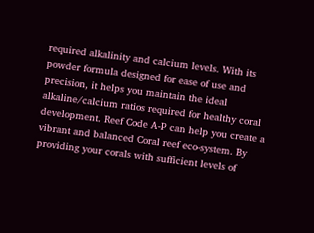required alkalinity and calcium levels. With its powder formula designed for ease of use and precision, it helps you maintain the ideal alkaline/calcium ratios required for healthy coral development. Reef Code A-P can help you create a vibrant and balanced Coral reef eco-system. By providing your corals with sufficient levels of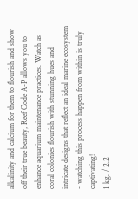alkalinity and calcium for them to flourish and show off their true beauty, Reef Code A-P allows you to enhance aquarium maintenance practices. Watch as coral colonies flourish with stunning hues and intricate designs that reflect an ideal marine ecosystem - watching this process happen from within is truly captivating!
1 kg. / 2.2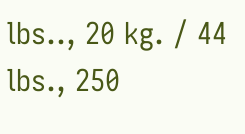lbs.., 20 kg. / 44 lbs., 250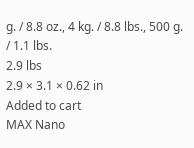g. / 8.8 oz., 4 kg. / 8.8 lbs., 500 g. / 1.1 lbs.
2.9 lbs
2.9 × 3.1 × 0.62 in
Added to cart
MAX Nano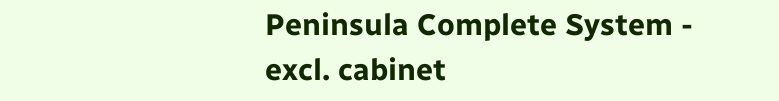Peninsula Complete System - excl. cabinet